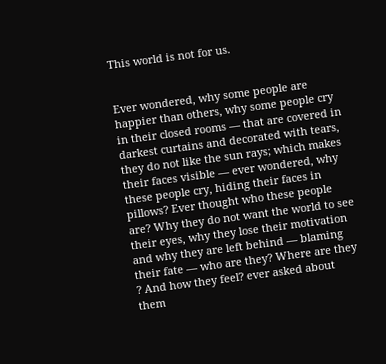This world is not for us.


Ever wondered, why some people are happier than others, why some people cry in their closed rooms — that are covered in darkest curtains and decorated with tears, they do not like the sun rays; which makes their faces visible — ever wondered, why these people cry, hiding their faces in pillows? Ever thought who these people are? Why they do not want the world to see their eyes, why they lose their motivation and why they are left behind — blaming their fate — who are they? Where are they ? And how they feel? ever asked about them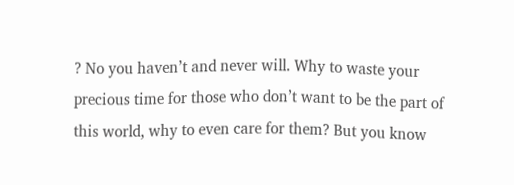? No you haven’t and never will. Why to waste your precious time for those who don’t want to be the part of this world, why to even care for them? But you know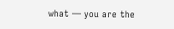what — you are the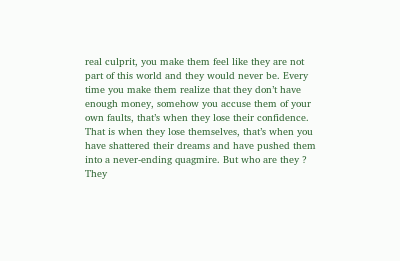real culprit, you make them feel like they are not part of this world and they would never be. Every time you make them realize that they don’t have enough money, somehow you accuse them of your own faults, that’s when they lose their confidence. That is when they lose themselves, that’s when you have shattered their dreams and have pushed them into a never-ending quagmire. But who are they ? They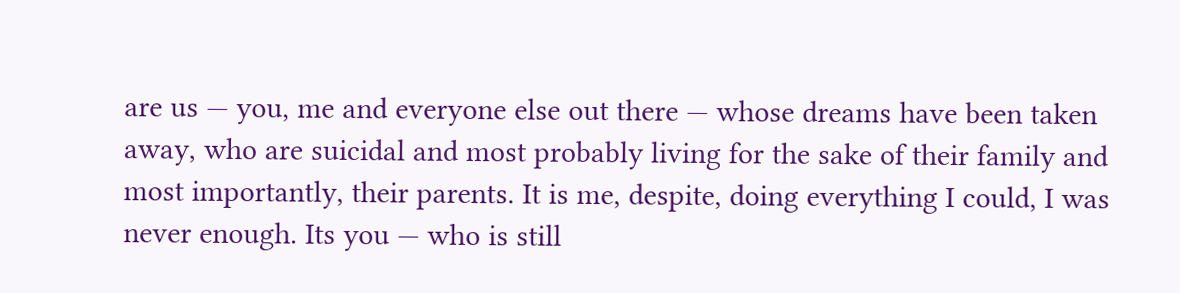are us — you, me and everyone else out there — whose dreams have been taken away, who are suicidal and most probably living for the sake of their family and most importantly, their parents. It is me, despite, doing everything I could, I was never enough. Its you — who is still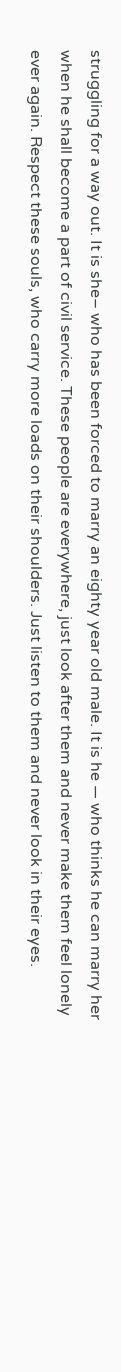struggling for a way out. It is she– who has been forced to marry an eighty year old male. It is he — who thinks he can marry her when he shall become a part of civil service. These people are everywhere, just look after them and never make them feel lonely ever again. Respect these souls, who carry more loads on their shoulders. Just listen to them and never look in their eyes.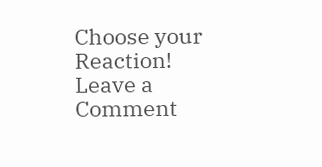Choose your Reaction!
Leave a Comment